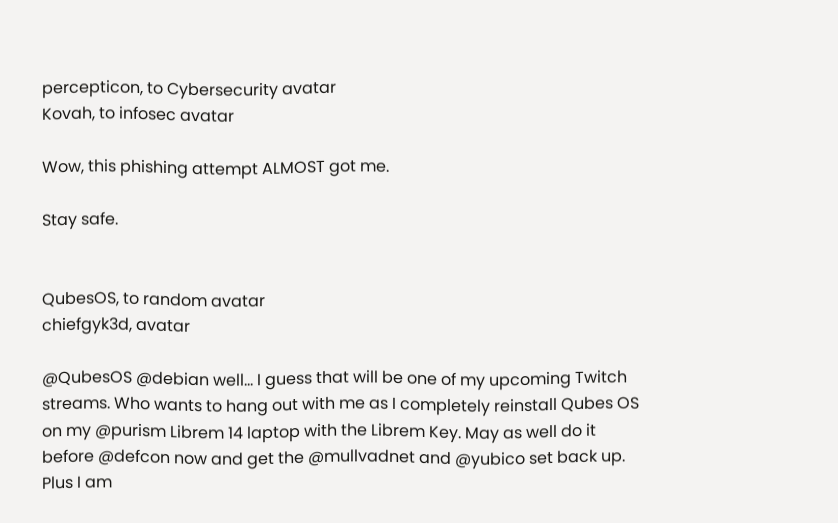percepticon, to Cybersecurity avatar
Kovah, to infosec avatar

Wow, this phishing attempt ALMOST got me.

Stay safe.


QubesOS, to random avatar
chiefgyk3d, avatar

@QubesOS @debian well... I guess that will be one of my upcoming Twitch streams. Who wants to hang out with me as I completely reinstall Qubes OS on my @purism Librem 14 laptop with the Librem Key. May as well do it before @defcon now and get the @mullvadnet and @yubico set back up. Plus I am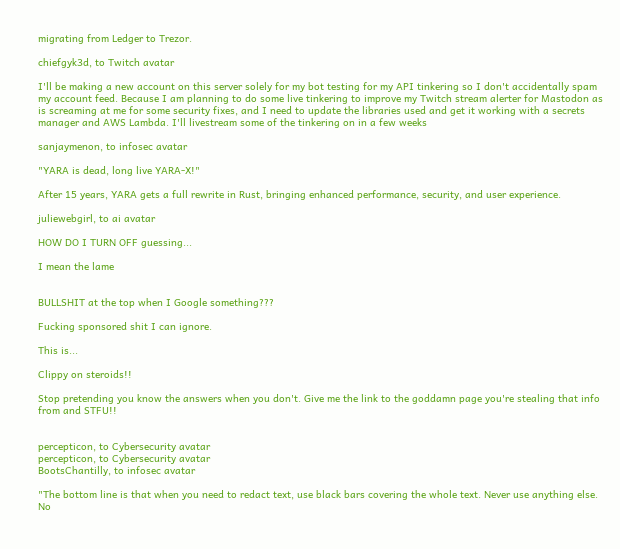migrating from Ledger to Trezor.

chiefgyk3d, to Twitch avatar

I'll be making a new account on this server solely for my bot testing for my API tinkering so I don't accidentally spam my account feed. Because I am planning to do some live tinkering to improve my Twitch stream alerter for Mastodon as is screaming at me for some security fixes, and I need to update the libraries used and get it working with a secrets manager and AWS Lambda. I'll livestream some of the tinkering on in a few weeks

sanjaymenon, to infosec avatar

"YARA is dead, long live YARA-X!"

After 15 years, YARA gets a full rewrite in Rust, bringing enhanced performance, security, and user experience.

juliewebgirl, to ai avatar

HOW DO I TURN OFF guessing...

I mean the lame


BULLSHIT at the top when I Google something???

Fucking sponsored shit I can ignore.

This is...

Clippy on steroids!!

Stop pretending you know the answers when you don't. Give me the link to the goddamn page you're stealing that info from and STFU!!


percepticon, to Cybersecurity avatar
percepticon, to Cybersecurity avatar
BootsChantilly, to infosec avatar

"The bottom line is that when you need to redact text, use black bars covering the whole text. Never use anything else. No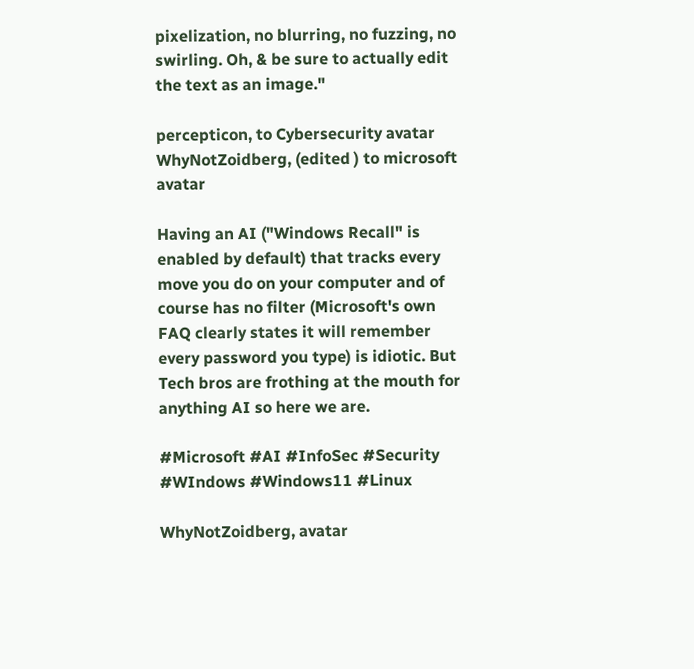pixelization, no blurring, no fuzzing, no swirling. Oh, & be sure to actually edit the text as an image."

percepticon, to Cybersecurity avatar
WhyNotZoidberg, (edited ) to microsoft avatar

Having an AI ("Windows Recall" is enabled by default) that tracks every move you do on your computer and of course has no filter (Microsoft's own FAQ clearly states it will remember every password you type) is idiotic. But Tech bros are frothing at the mouth for anything AI so here we are.

#Microsoft #AI #InfoSec #Security #WIndows #Windows11 #Linux

WhyNotZoidberg, avatar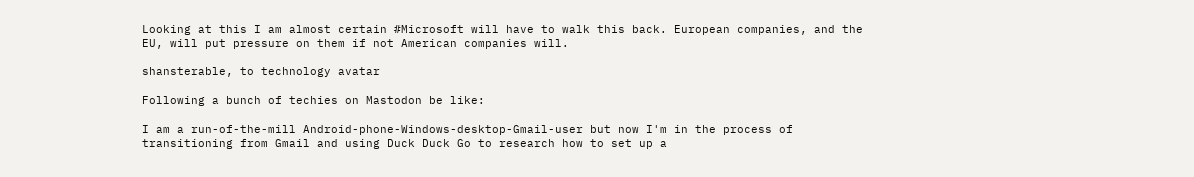Looking at this I am almost certain #Microsoft will have to walk this back. European companies, and the EU, will put pressure on them if not American companies will.

shansterable, to technology avatar

Following a bunch of techies on Mastodon be like:

I am a run-of-the-mill Android-phone-Windows-desktop-Gmail-user but now I'm in the process of transitioning from Gmail and using Duck Duck Go to research how to set up a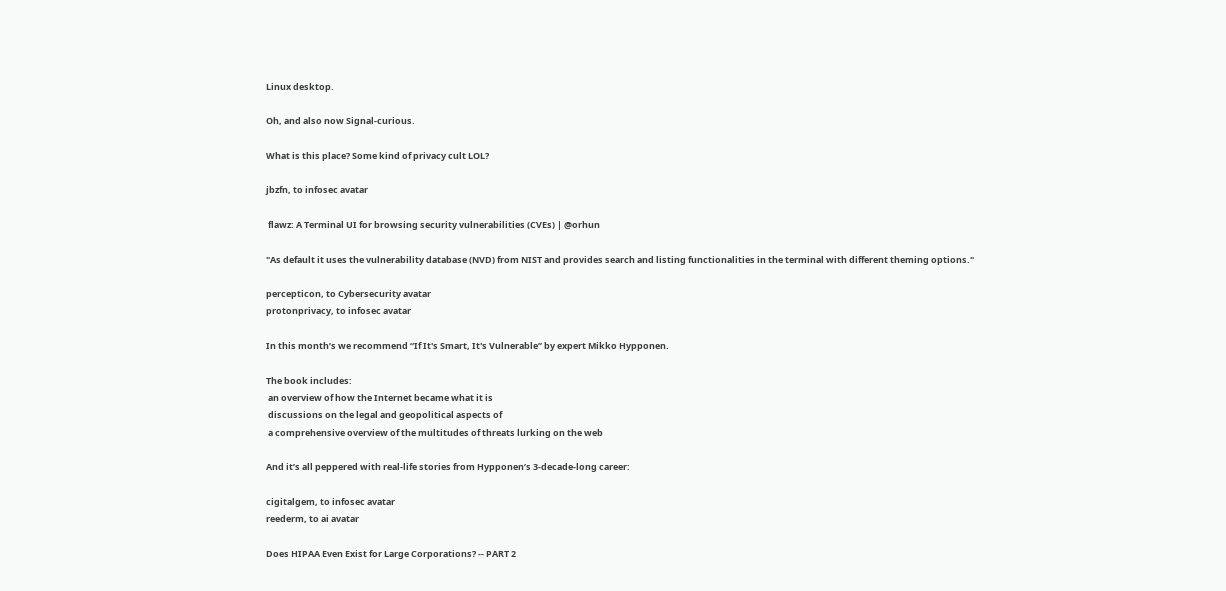Linux desktop.

Oh, and also now Signal-curious.

What is this place? Some kind of privacy cult LOL?

jbzfn, to infosec avatar

 flawz: A Terminal UI for browsing security vulnerabilities (CVEs) | @orhun

"As default it uses the vulnerability database (NVD) from NIST and provides search and listing functionalities in the terminal with different theming options."

percepticon, to Cybersecurity avatar
protonprivacy, to infosec avatar

In this month’s we recommend “If It's Smart, It's Vulnerable” by expert Mikko Hypponen.

The book includes:
 an overview of how the Internet became what it is
 discussions on the legal and geopolitical aspects of
 a comprehensive overview of the multitudes of threats lurking on the web

And it’s all peppered with real-life stories from Hypponen’s 3-decade-long career:

cigitalgem, to infosec avatar
reederm, to ai avatar

Does HIPAA Even Exist for Large Corporations? -- PART 2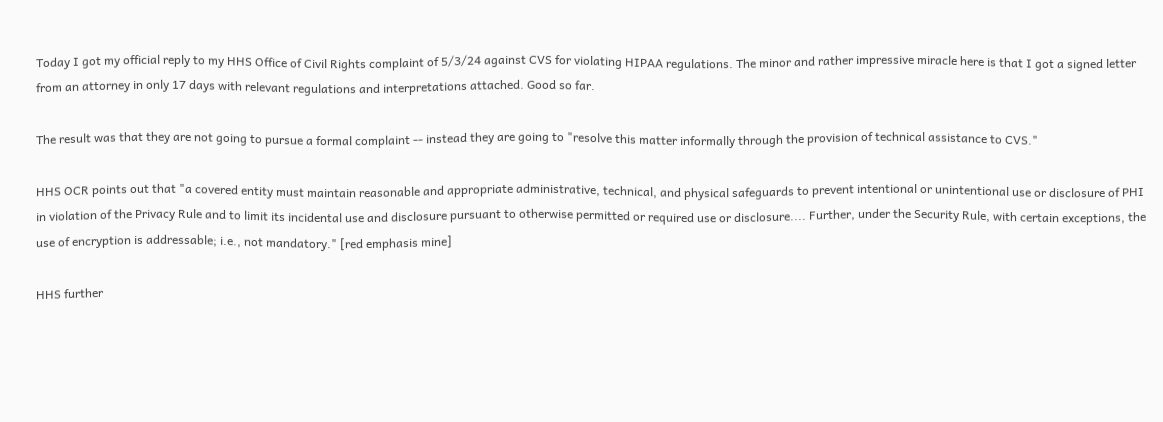Today I got my official reply to my HHS Office of Civil Rights complaint of 5/3/24 against CVS for violating HIPAA regulations. The minor and rather impressive miracle here is that I got a signed letter from an attorney in only 17 days with relevant regulations and interpretations attached. Good so far.

The result was that they are not going to pursue a formal complaint -- instead they are going to "resolve this matter informally through the provision of technical assistance to CVS."

HHS OCR points out that "a covered entity must maintain reasonable and appropriate administrative, technical, and physical safeguards to prevent intentional or unintentional use or disclosure of PHI in violation of the Privacy Rule and to limit its incidental use and disclosure pursuant to otherwise permitted or required use or disclosure.... Further, under the Security Rule, with certain exceptions, the use of encryption is addressable; i.e., not mandatory." [red emphasis mine]

HHS further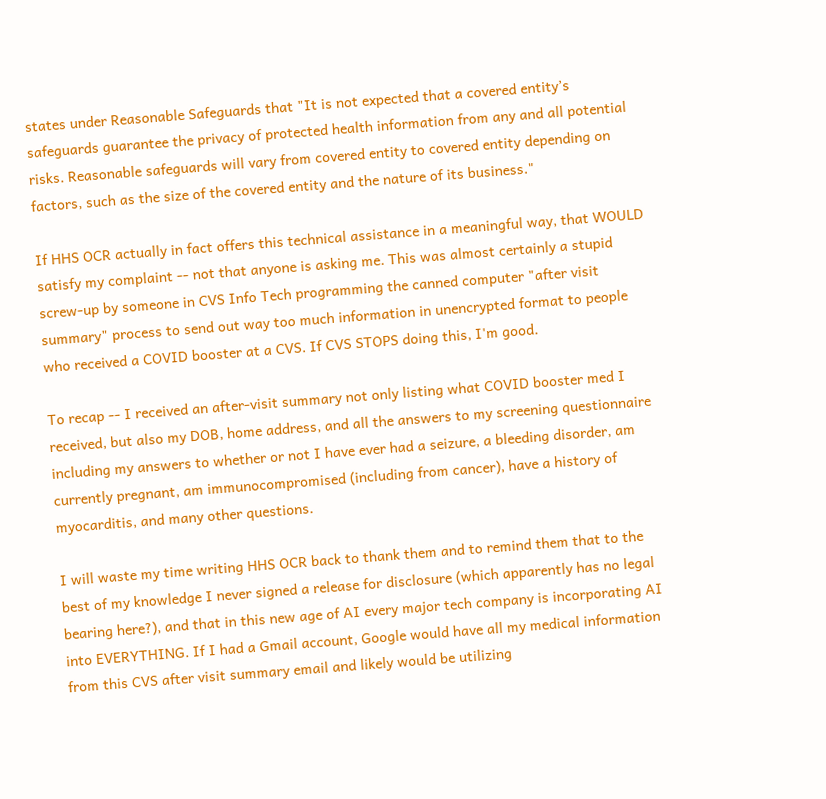states under Reasonable Safeguards that "It is not expected that a covered entity’s safeguards guarantee the privacy of protected health information from any and all potential risks. Reasonable safeguards will vary from covered entity to covered entity depending on factors, such as the size of the covered entity and the nature of its business."

If HHS OCR actually in fact offers this technical assistance in a meaningful way, that WOULD satisfy my complaint -- not that anyone is asking me. This was almost certainly a stupid screw-up by someone in CVS Info Tech programming the canned computer "after visit summary" process to send out way too much information in unencrypted format to people who received a COVID booster at a CVS. If CVS STOPS doing this, I'm good.

To recap -- I received an after-visit summary not only listing what COVID booster med I received, but also my DOB, home address, and all the answers to my screening questionnaire including my answers to whether or not I have ever had a seizure, a bleeding disorder, am currently pregnant, am immunocompromised (including from cancer), have a history of myocarditis, and many other questions.

I will waste my time writing HHS OCR back to thank them and to remind them that to the best of my knowledge I never signed a release for disclosure (which apparently has no legal bearing here?), and that in this new age of AI every major tech company is incorporating AI into EVERYTHING. If I had a Gmail account, Google would have all my medical information from this CVS after visit summary email and likely would be utilizing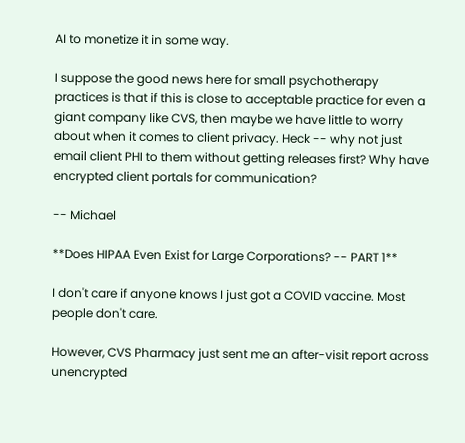AI to monetize it in some way.

I suppose the good news here for small psychotherapy practices is that if this is close to acceptable practice for even a giant company like CVS, then maybe we have little to worry about when it comes to client privacy. Heck -- why not just email client PHI to them without getting releases first? Why have encrypted client portals for communication?

-- Michael

**Does HIPAA Even Exist for Large Corporations? -- PART 1**

I don't care if anyone knows I just got a COVID vaccine. Most people don't care.

However, CVS Pharmacy just sent me an after-visit report across unencrypted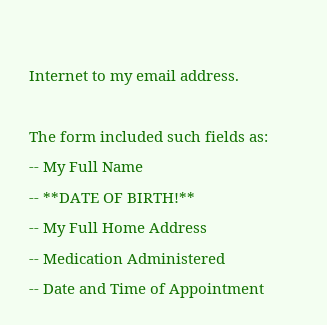Internet to my email address.

The form included such fields as:
-- My Full Name
-- **DATE OF BIRTH!**
-- My Full Home Address
-- Medication Administered
-- Date and Time of Appointment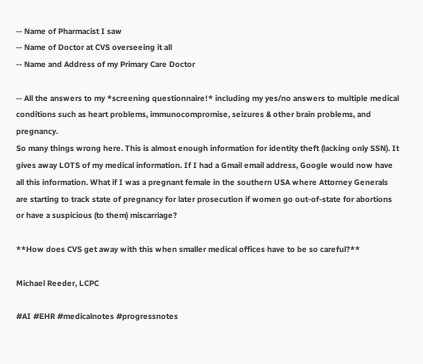-- Name of Pharmacist I saw
-- Name of Doctor at CVS overseeing it all
-- Name and Address of my Primary Care Doctor

-- All the answers to my *screening questionnaire!* including my yes/no answers to multiple medical conditions such as heart problems, immunocompromise, seizures & other brain problems, and pregnancy.
So many things wrong here. This is almost enough information for identity theft (lacking only SSN). It gives away LOTS of my medical information. If I had a Gmail email address, Google would now have all this information. What if I was a pregnant female in the southern USA where Attorney Generals are starting to track state of pregnancy for later prosecution if women go out-of-state for abortions or have a suspicious (to them) miscarriage?

**How does CVS get away with this when smaller medical offices have to be so careful?**

Michael Reeder, LCPC

#AI #EHR #medicalnotes #progressnotes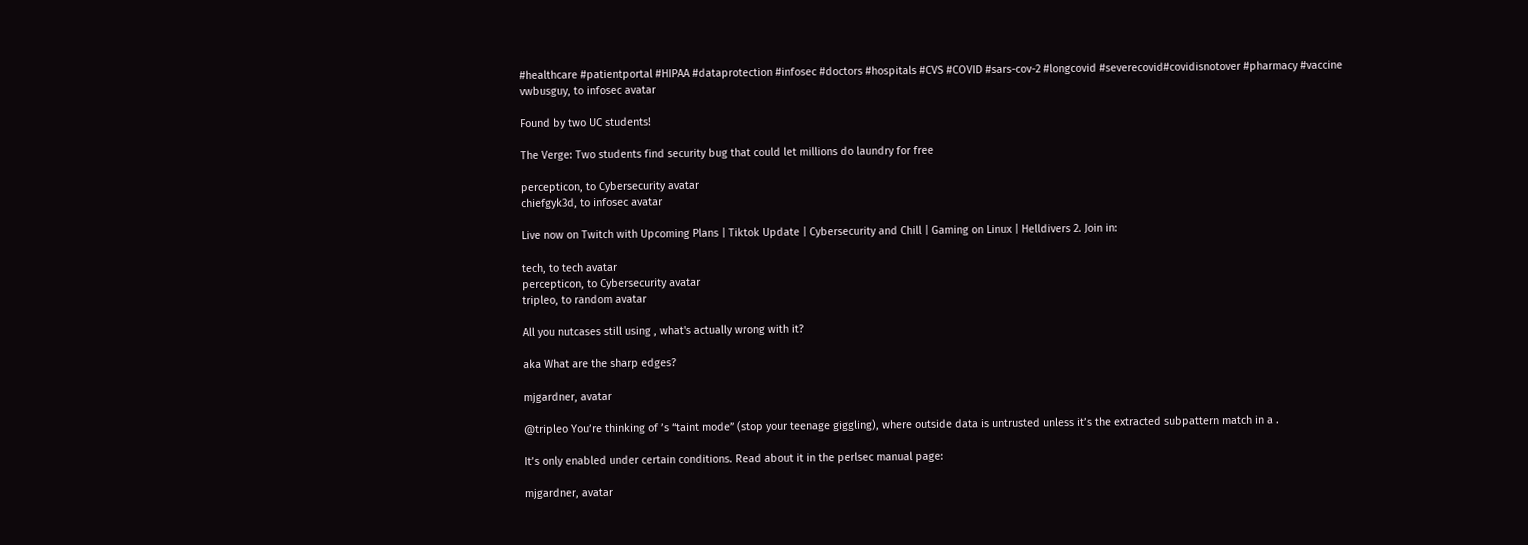#healthcare #patientportal #HIPAA #dataprotection #infosec #doctors #hospitals #CVS #COVID #sars-cov-2 #longcovid #severecovid#covidisnotover #pharmacy #vaccine
vwbusguy, to infosec avatar

Found by two UC students!

The Verge: Two students find security bug that could let millions do laundry for free

percepticon, to Cybersecurity avatar
chiefgyk3d, to infosec avatar

Live now on Twitch with Upcoming Plans | Tiktok Update | Cybersecurity and Chill | Gaming on Linux | Helldivers 2. Join in:

tech, to tech avatar
percepticon, to Cybersecurity avatar
tripleo, to random avatar

All you nutcases still using , what's actually wrong with it?

aka What are the sharp edges?

mjgardner, avatar

@tripleo You’re thinking of ’s “taint mode” (stop your teenage giggling), where outside data is untrusted unless it’s the extracted subpattern match in a .

It’s only enabled under certain conditions. Read about it in the perlsec manual page:

mjgardner, avatar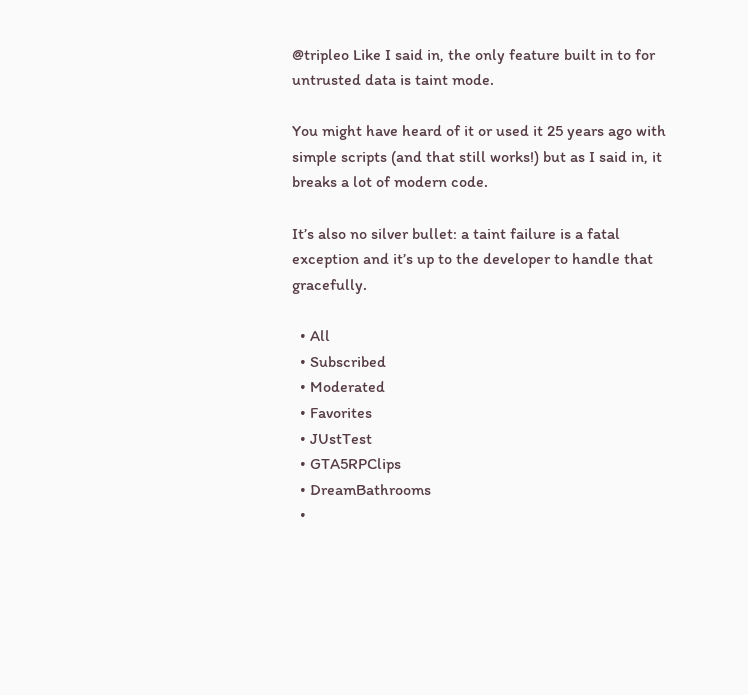@tripleo Like I said in, the only feature built in to for untrusted data is taint mode.

You might have heard of it or used it 25 years ago with simple scripts (and that still works!) but as I said in, it breaks a lot of modern code.

It’s also no silver bullet: a taint failure is a fatal exception and it’s up to the developer to handle that gracefully.

  • All
  • Subscribed
  • Moderated
  • Favorites
  • JUstTest
  • GTA5RPClips
  • DreamBathrooms
  •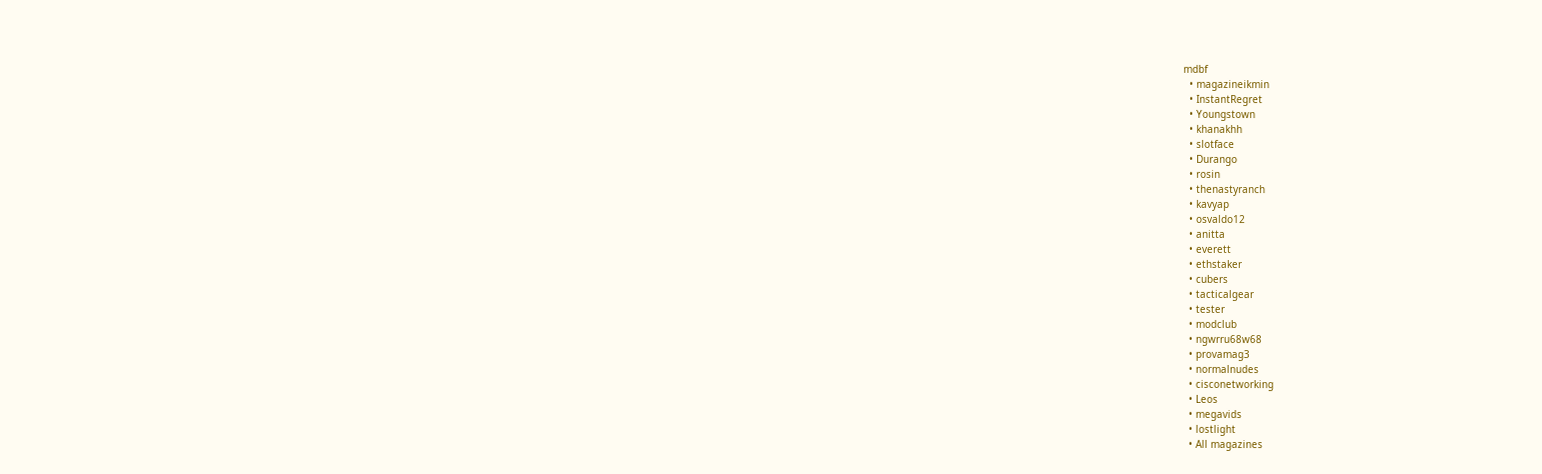mdbf
  • magazineikmin
  • InstantRegret
  • Youngstown
  • khanakhh
  • slotface
  • Durango
  • rosin
  • thenastyranch
  • kavyap
  • osvaldo12
  • anitta
  • everett
  • ethstaker
  • cubers
  • tacticalgear
  • tester
  • modclub
  • ngwrru68w68
  • provamag3
  • normalnudes
  • cisconetworking
  • Leos
  • megavids
  • lostlight
  • All magazines